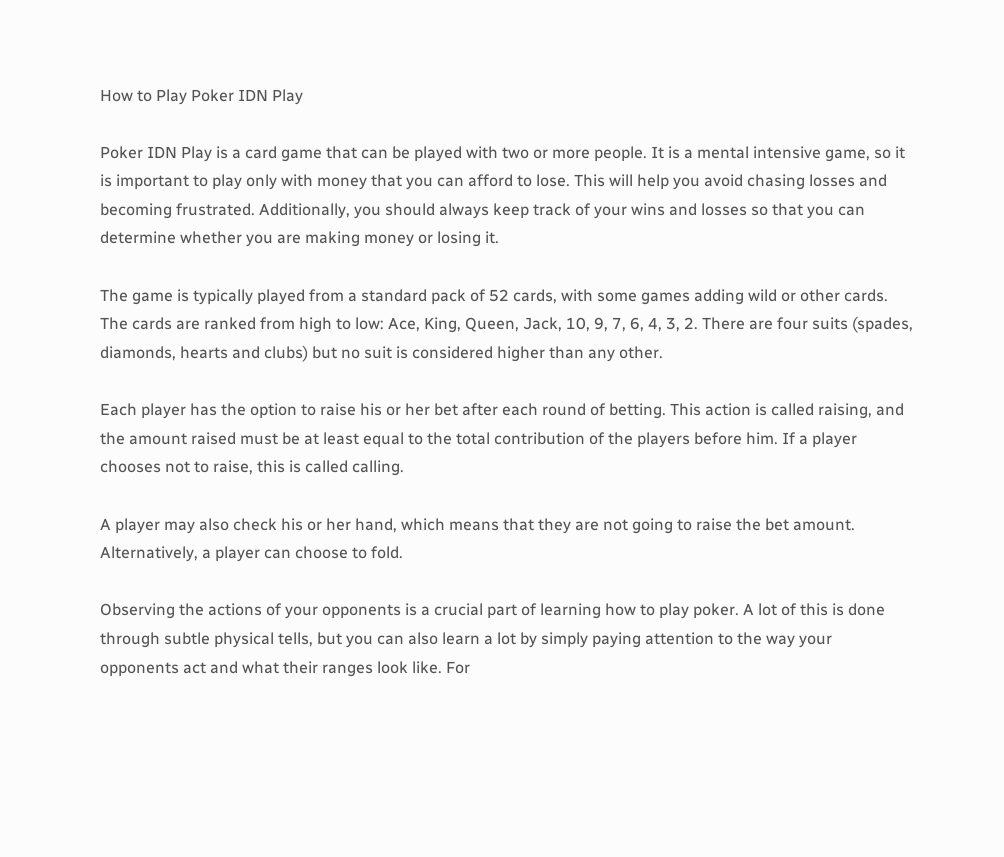How to Play Poker IDN Play

Poker IDN Play is a card game that can be played with two or more people. It is a mental intensive game, so it is important to play only with money that you can afford to lose. This will help you avoid chasing losses and becoming frustrated. Additionally, you should always keep track of your wins and losses so that you can determine whether you are making money or losing it.

The game is typically played from a standard pack of 52 cards, with some games adding wild or other cards. The cards are ranked from high to low: Ace, King, Queen, Jack, 10, 9, 7, 6, 4, 3, 2. There are four suits (spades, diamonds, hearts and clubs) but no suit is considered higher than any other.

Each player has the option to raise his or her bet after each round of betting. This action is called raising, and the amount raised must be at least equal to the total contribution of the players before him. If a player chooses not to raise, this is called calling.

A player may also check his or her hand, which means that they are not going to raise the bet amount. Alternatively, a player can choose to fold.

Observing the actions of your opponents is a crucial part of learning how to play poker. A lot of this is done through subtle physical tells, but you can also learn a lot by simply paying attention to the way your opponents act and what their ranges look like. For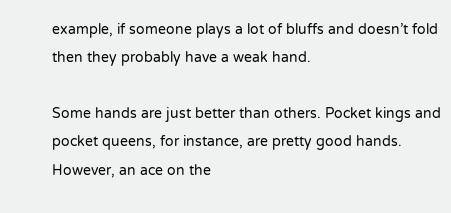example, if someone plays a lot of bluffs and doesn’t fold then they probably have a weak hand.

Some hands are just better than others. Pocket kings and pocket queens, for instance, are pretty good hands. However, an ace on the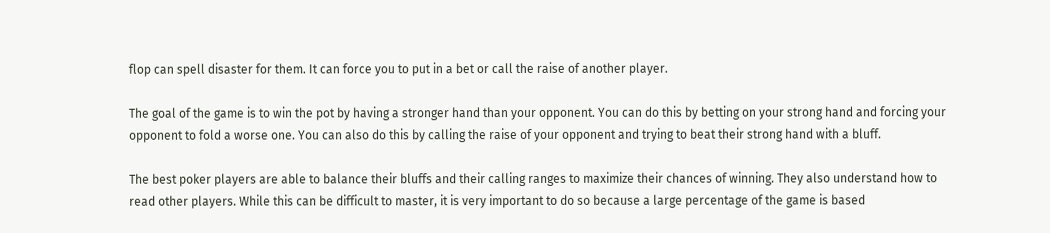flop can spell disaster for them. It can force you to put in a bet or call the raise of another player.

The goal of the game is to win the pot by having a stronger hand than your opponent. You can do this by betting on your strong hand and forcing your opponent to fold a worse one. You can also do this by calling the raise of your opponent and trying to beat their strong hand with a bluff.

The best poker players are able to balance their bluffs and their calling ranges to maximize their chances of winning. They also understand how to read other players. While this can be difficult to master, it is very important to do so because a large percentage of the game is based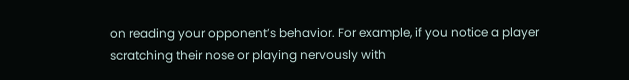on reading your opponent’s behavior. For example, if you notice a player scratching their nose or playing nervously with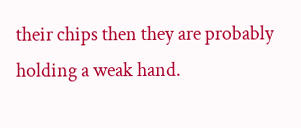their chips then they are probably holding a weak hand.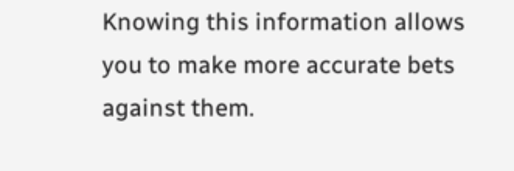Knowing this information allows you to make more accurate bets against them.